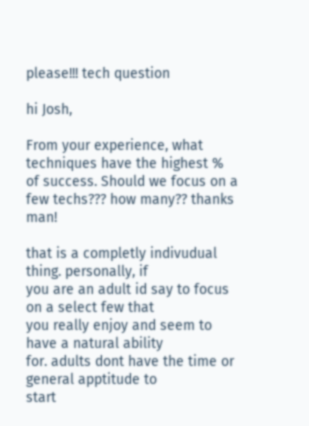please!!! tech question

hi Josh,

From your experience, what techniques have the highest % of success. Should we focus on a few techs??? how many?? thanks man!

that is a completly indivudual thing. personally, if
you are an adult id say to focus on a select few that
you really enjoy and seem to have a natural ability
for. adults dont have the time or general apptitude to
start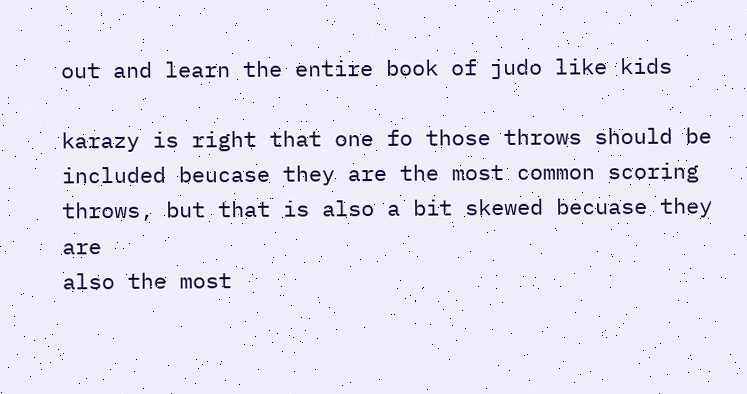out and learn the entire book of judo like kids

karazy is right that one fo those throws should be
included beucase they are the most common scoring
throws, but that is also a bit skewed becuase they are
also the most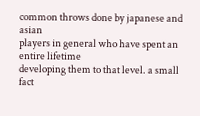common throws done by japanese and asian
players in general who have spent an entire lifetime
developing them to that level. a small fact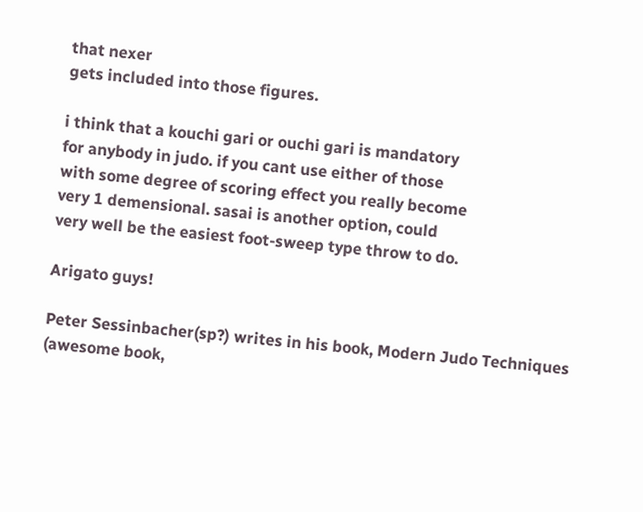that nexer
gets included into those figures.

i think that a kouchi gari or ouchi gari is mandatory
for anybody in judo. if you cant use either of those
with some degree of scoring effect you really become
very 1 demensional. sasai is another option, could
very well be the easiest foot-sweep type throw to do.

Arigato guys!

Peter Sessinbacher(sp?) writes in his book, Modern Judo Techniques (awesome book,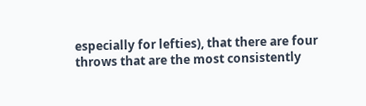especially for lefties), that there are four throws that are the most consistently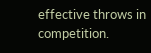effective throws in competition.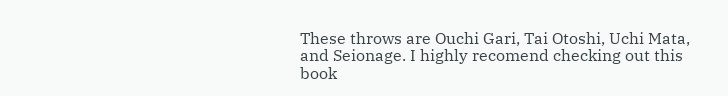These throws are Ouchi Gari, Tai Otoshi, Uchi Mata, and Seionage. I highly recomend checking out this book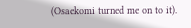(Osaekomi turned me on to it).